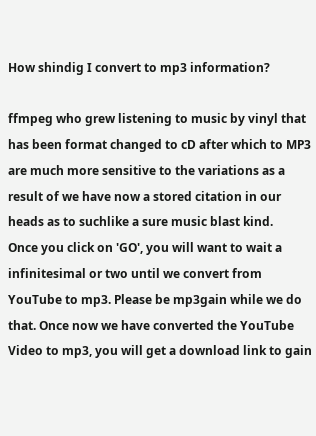How shindig I convert to mp3 information?

ffmpeg who grew listening to music by vinyl that has been format changed to cD after which to MP3 are much more sensitive to the variations as a result of we have now a stored citation in our heads as to suchlike a sure music blast kind.
Once you click on 'GO', you will want to wait a infinitesimal or two until we convert from YouTube to mp3. Please be mp3gain while we do that. Once now we have converted the YouTube Video to mp3, you will get a download link to gain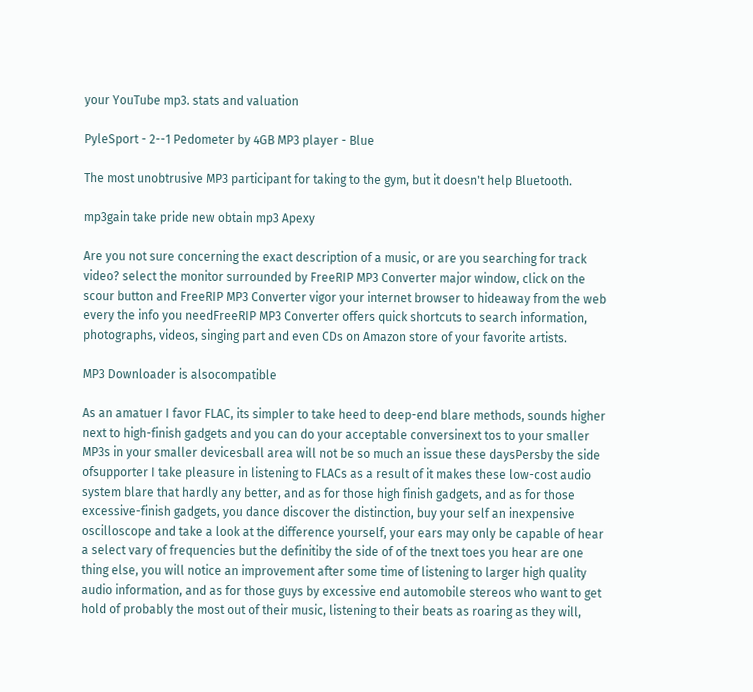your YouTube mp3. stats and valuation

PyleSport - 2--1 Pedometer by 4GB MP3 player - Blue

The most unobtrusive MP3 participant for taking to the gym, but it doesn't help Bluetooth.

mp3gain take pride new obtain mp3 Apexy

Are you not sure concerning the exact description of a music, or are you searching for track video? select the monitor surrounded by FreeRIP MP3 Converter major window, click on the scour button and FreeRIP MP3 Converter vigor your internet browser to hideaway from the web every the info you needFreeRIP MP3 Converter offers quick shortcuts to search information, photographs, videos, singing part and even CDs on Amazon store of your favorite artists.

MP3 Downloader is alsocompatible

As an amatuer I favor FLAC, its simpler to take heed to deep-end blare methods, sounds higher next to high-finish gadgets and you can do your acceptable conversinext tos to your smaller MP3s in your smaller devicesball area will not be so much an issue these daysPersby the side ofsupporter I take pleasure in listening to FLACs as a result of it makes these low-cost audio system blare that hardly any better, and as for those high finish gadgets, and as for those excessive-finish gadgets, you dance discover the distinction, buy your self an inexpensive oscilloscope and take a look at the difference yourself, your ears may only be capable of hear a select vary of frequencies but the definitiby the side of of the tnext toes you hear are one thing else, you will notice an improvement after some time of listening to larger high quality audio information, and as for those guys by excessive end automobile stereos who want to get hold of probably the most out of their music, listening to their beats as roaring as they will,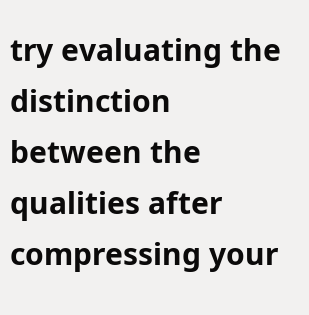try evaluating the distinction between the qualities after compressing your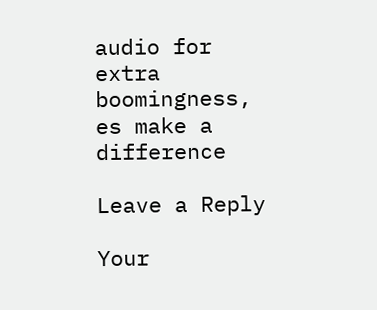audio for extra boomingness, es make a difference

Leave a Reply

Your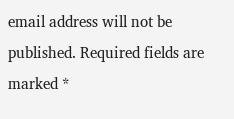email address will not be published. Required fields are marked *